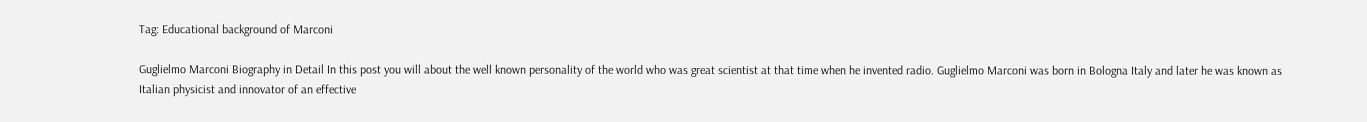Tag: Educational background of Marconi

Guglielmo Marconi Biography in Detail In this post you will about the well known personality of the world who was great scientist at that time when he invented radio. Guglielmo Marconi was born in Bologna Italy and later he was known as Italian physicist and innovator of an effective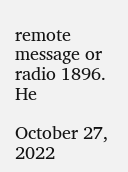remote message or radio 1896. He

October 27, 2022